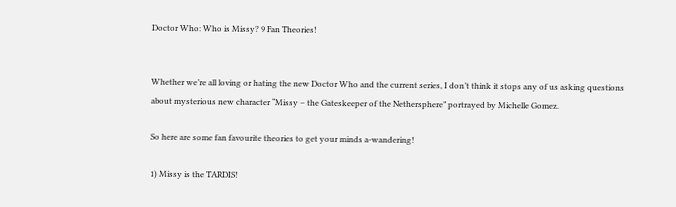Doctor Who: Who is Missy? 9 Fan Theories!


Whether we’re all loving or hating the new Doctor Who and the current series, I don’t think it stops any of us asking questions about mysterious new character “Missy – the Gateskeeper of the Nethersphere” portrayed by Michelle Gomez.

So here are some fan favourite theories to get your minds a-wandering!

1) Missy is the TARDIS!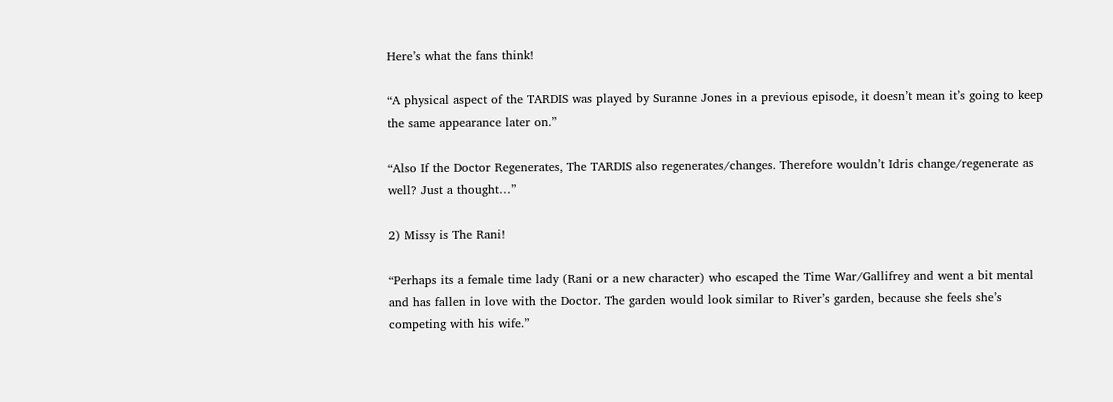Here’s what the fans think!

“A physical aspect of the TARDIS was played by Suranne Jones in a previous episode, it doesn’t mean it’s going to keep the same appearance later on.”

“Also If the Doctor Regenerates, The TARDIS also regenerates/changes. Therefore wouldn’t Idris change/regenerate as well? Just a thought…”

2) Missy is The Rani!

“Perhaps its a female time lady (Rani or a new character) who escaped the Time War/Gallifrey and went a bit mental and has fallen in love with the Doctor. The garden would look similar to River’s garden, because she feels she’s competing with his wife.”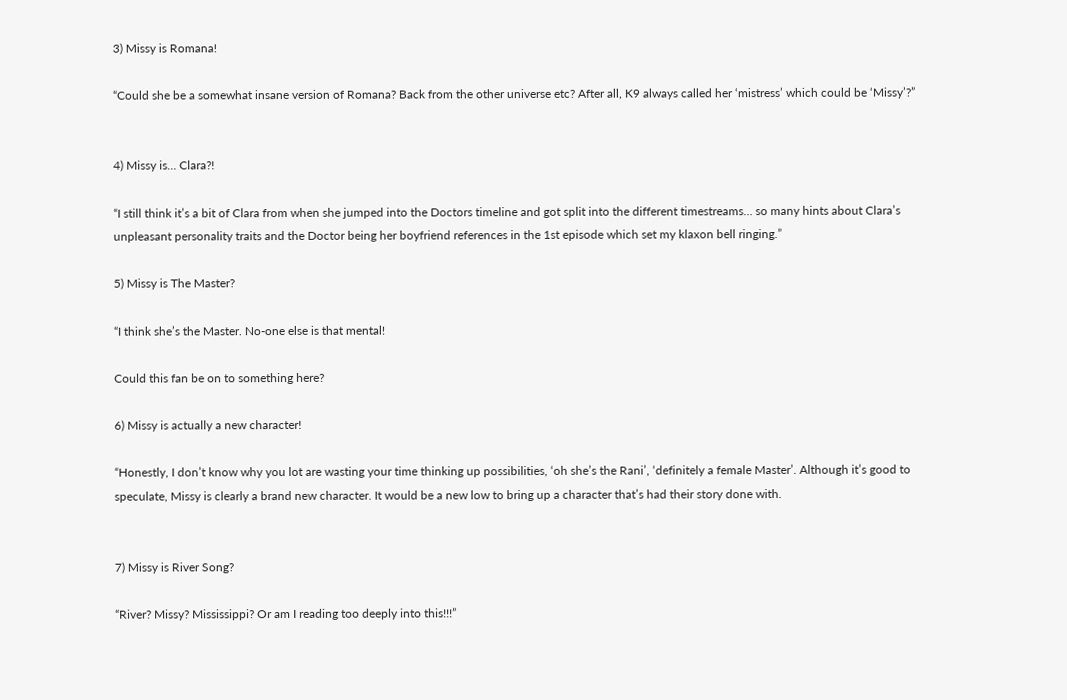3) Missy is Romana!

“Could she be a somewhat insane version of Romana? Back from the other universe etc? After all, K9 always called her ‘mistress’ which could be ‘Missy’?”


4) Missy is… Clara?!

“I still think it’s a bit of Clara from when she jumped into the Doctors timeline and got split into the different timestreams… so many hints about Clara’s unpleasant personality traits and the Doctor being her boyfriend references in the 1st episode which set my klaxon bell ringing.”

5) Missy is The Master?

“I think she’s the Master. No-one else is that mental!

Could this fan be on to something here?

6) Missy is actually a new character!

“Honestly, I don’t know why you lot are wasting your time thinking up possibilities, ‘oh she’s the Rani’, ‘definitely a female Master’. Although it’s good to speculate, Missy is clearly a brand new character. It would be a new low to bring up a character that’s had their story done with.


7) Missy is River Song?

“River? Missy? Mississippi? Or am I reading too deeply into this!!!”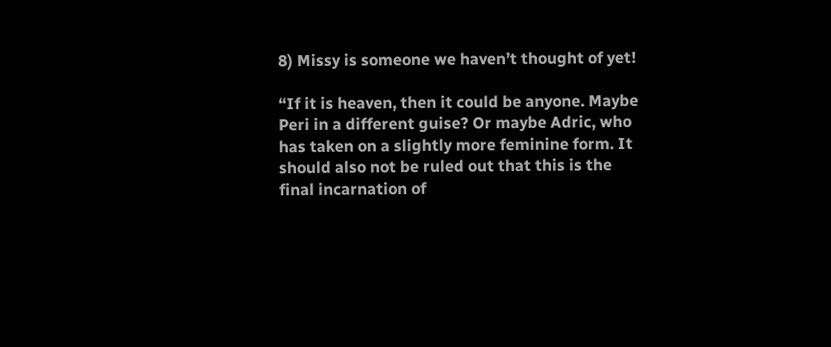8) Missy is someone we haven’t thought of yet!

“If it is heaven, then it could be anyone. Maybe Peri in a different guise? Or maybe Adric, who has taken on a slightly more feminine form. It should also not be ruled out that this is the final incarnation of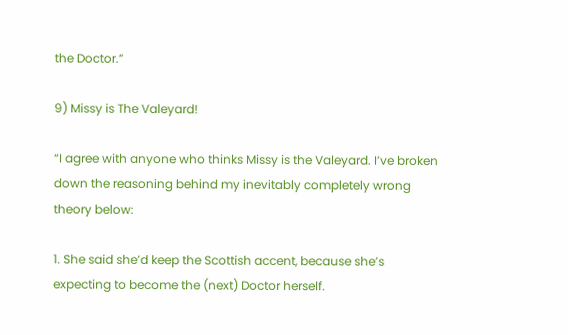the Doctor.”

9) Missy is The Valeyard!

“I agree with anyone who thinks Missy is the Valeyard. I’ve broken down the reasoning behind my inevitably completely wrong theory below:

1. She said she’d keep the Scottish accent, because she’s expecting to become the (next) Doctor herself.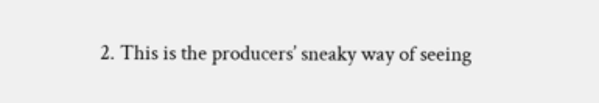2. This is the producers’ sneaky way of seeing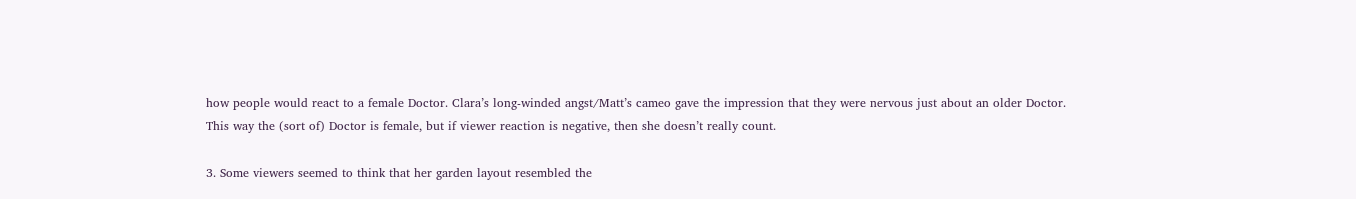how people would react to a female Doctor. Clara’s long-winded angst/Matt’s cameo gave the impression that they were nervous just about an older Doctor. This way the (sort of) Doctor is female, but if viewer reaction is negative, then she doesn’t really count.

3. Some viewers seemed to think that her garden layout resembled the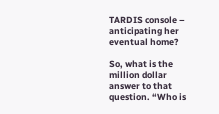TARDIS console – anticipating her eventual home?

So, what is the million dollar answer to that question. “Who is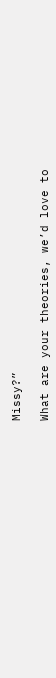Missy?”

What are your theories, we’d love to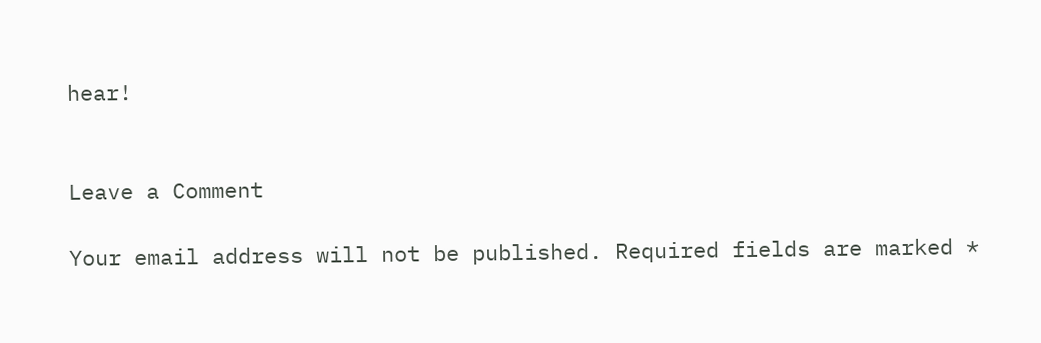hear!


Leave a Comment

Your email address will not be published. Required fields are marked *